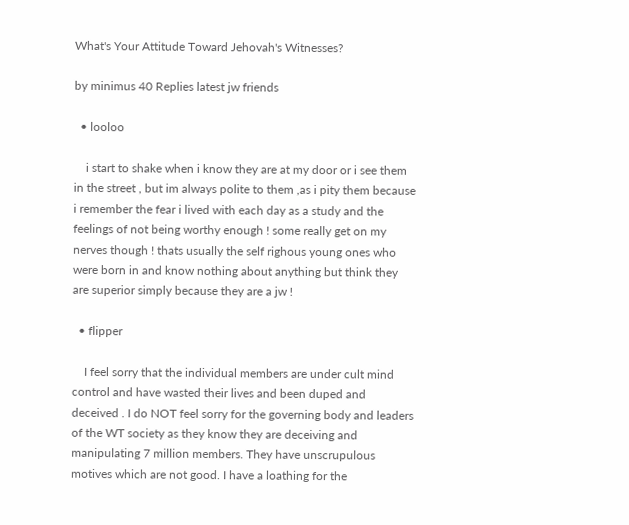What's Your Attitude Toward Jehovah's Witnesses?

by minimus 40 Replies latest jw friends

  • looloo

    i start to shake when i know they are at my door or i see them in the street , but im always polite to them ,as i pity them because i remember the fear i lived with each day as a study and the feelings of not being worthy enough ! some really get on my nerves though ! thats usually the self righous young ones who were born in and know nothing about anything but think they are superior simply because they are a jw !

  • flipper

    I feel sorry that the individual members are under cult mind control and have wasted their lives and been duped and deceived . I do NOT feel sorry for the governing body and leaders of the WT society as they know they are deceiving and manipulating 7 million members. They have unscrupulous motives which are not good. I have a loathing for the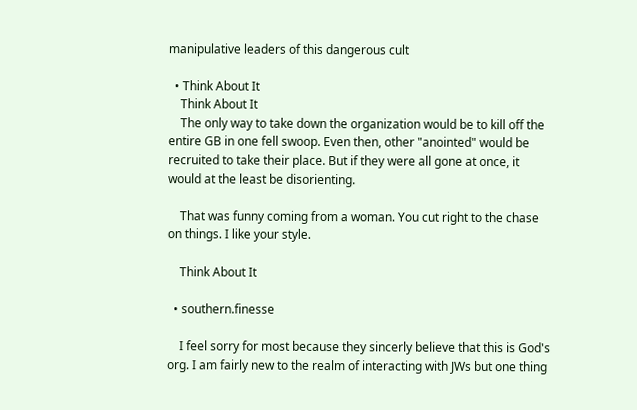manipulative leaders of this dangerous cult

  • Think About It
    Think About It
    The only way to take down the organization would be to kill off the entire GB in one fell swoop. Even then, other "anointed" would be recruited to take their place. But if they were all gone at once, it would at the least be disorienting.

    That was funny coming from a woman. You cut right to the chase on things. I like your style.

    Think About It

  • southern.finesse

    I feel sorry for most because they sincerly believe that this is God's org. I am fairly new to the realm of interacting with JWs but one thing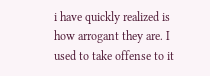i have quickly realized is how arrogant they are. I used to take offense to it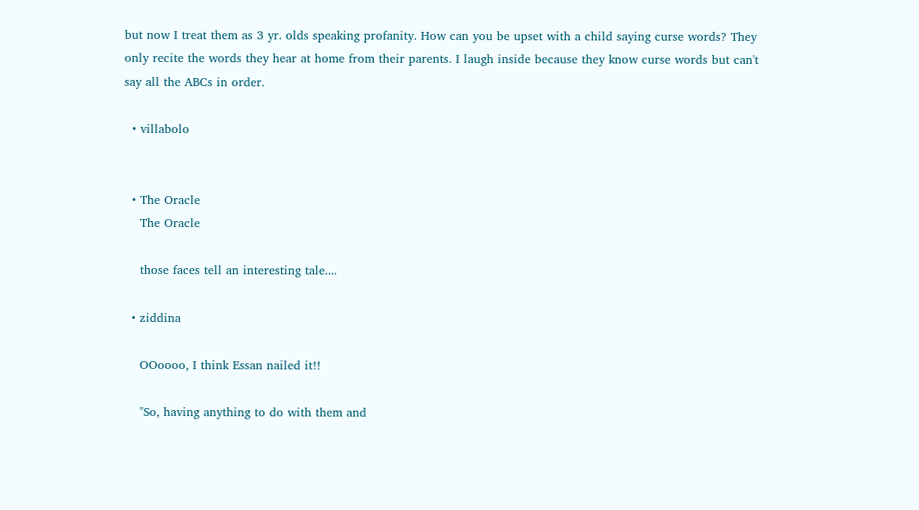but now I treat them as 3 yr. olds speaking profanity. How can you be upset with a child saying curse words? They only recite the words they hear at home from their parents. I laugh inside because they know curse words but can't say all the ABCs in order.

  • villabolo


  • The Oracle
    The Oracle

    those faces tell an interesting tale....

  • ziddina

    OOoooo, I think Essan nailed it!!

    "So, having anything to do with them and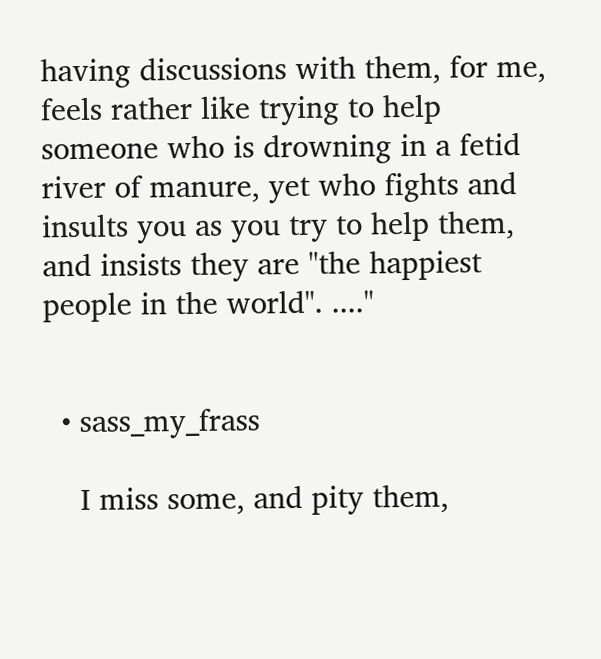having discussions with them, for me, feels rather like trying to help someone who is drowning in a fetid river of manure, yet who fights and insults you as you try to help them, and insists they are "the happiest people in the world". ...."


  • sass_my_frass

    I miss some, and pity them,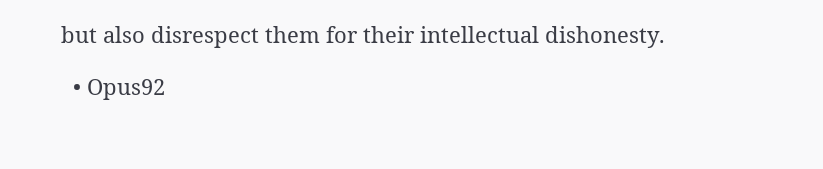but also disrespect them for their intellectual dishonesty.

  • Opus92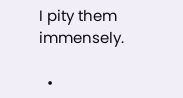I pity them immensely.

  •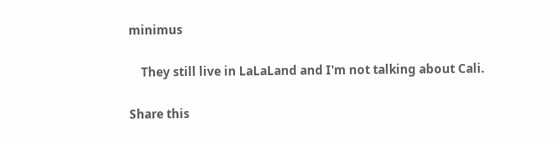minimus

    They still live in LaLaLand and I'm not talking about Cali.

Share this